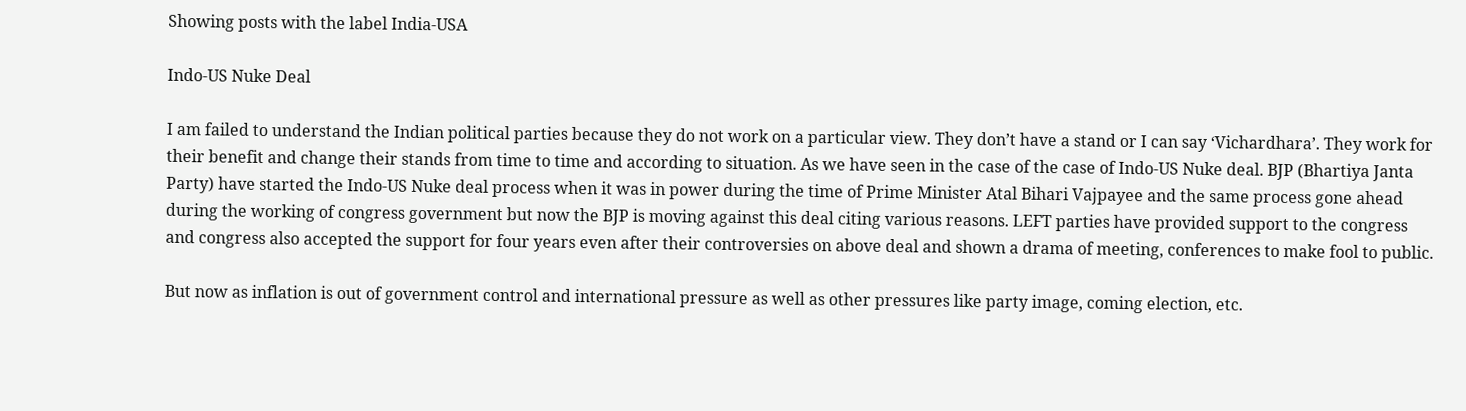Showing posts with the label India-USA

Indo-US Nuke Deal

I am failed to understand the Indian political parties because they do not work on a particular view. They don’t have a stand or I can say ‘Vichardhara’. They work for their benefit and change their stands from time to time and according to situation. As we have seen in the case of the case of Indo-US Nuke deal. BJP (Bhartiya Janta Party) have started the Indo-US Nuke deal process when it was in power during the time of Prime Minister Atal Bihari Vajpayee and the same process gone ahead during the working of congress government but now the BJP is moving against this deal citing various reasons. LEFT parties have provided support to the congress and congress also accepted the support for four years even after their controversies on above deal and shown a drama of meeting, conferences to make fool to public.

But now as inflation is out of government control and international pressure as well as other pressures like party image, coming election, etc.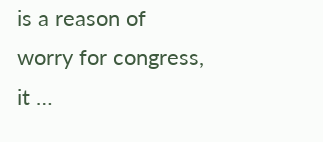is a reason of worry for congress, it …